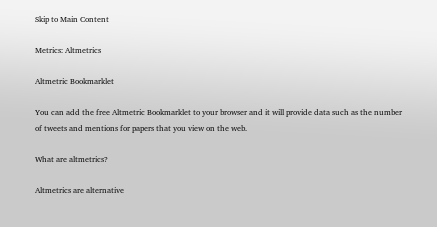Skip to Main Content

Metrics: Altmetrics

Altmetric Bookmarklet

You can add the free Altmetric Bookmarklet to your browser and it will provide data such as the number of tweets and mentions for papers that you view on the web.

What are altmetrics?

Altmetrics are alternative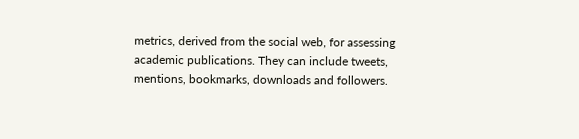metrics, derived from the social web, for assessing academic publications. They can include tweets, mentions, bookmarks, downloads and followers.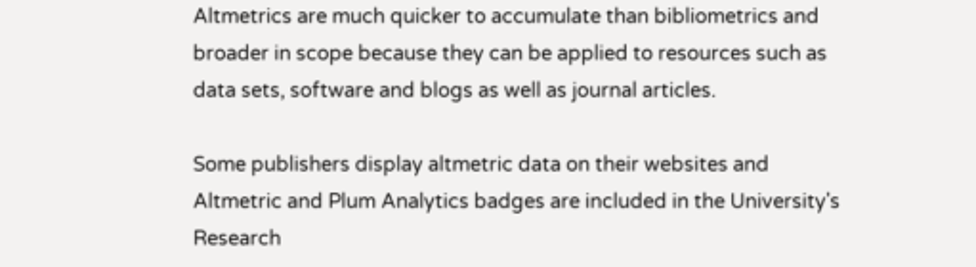Altmetrics are much quicker to accumulate than bibliometrics and broader in scope because they can be applied to resources such as data sets, software and blogs as well as journal articles.

Some publishers display altmetric data on their websites and Altmetric and Plum Analytics badges are included in the University's Research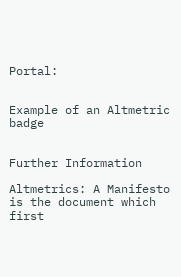Portal:


Example of an Altmetric badge


Further Information

Altmetrics: A Manifesto is the document which first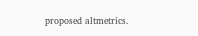proposed altmetrics.